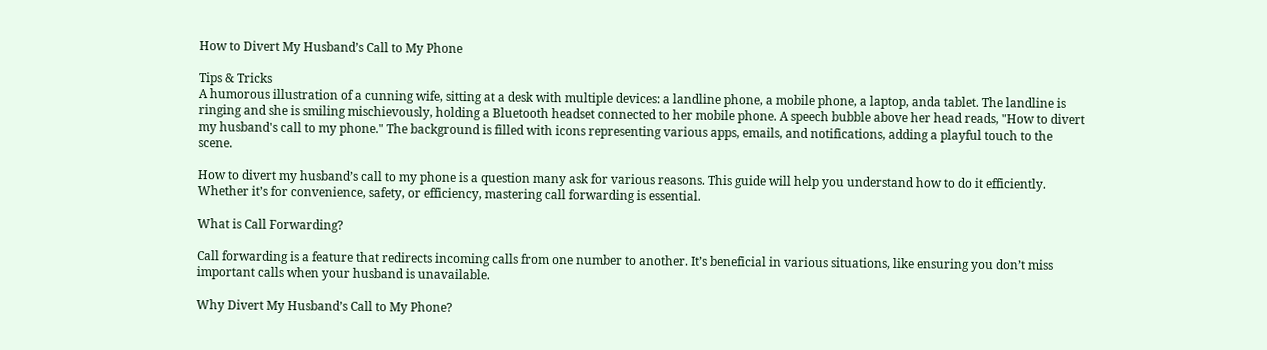How to Divert My Husband’s Call to My Phone

Tips & Tricks
A humorous illustration of a cunning wife, sitting at a desk with multiple devices: a landline phone, a mobile phone, a laptop, anda tablet. The landline is ringing and she is smiling mischievously, holding a Bluetooth headset connected to her mobile phone. A speech bubble above her head reads, "How to divert my husband's call to my phone." The background is filled with icons representing various apps, emails, and notifications, adding a playful touch to the scene.

How to divert my husband’s call to my phone is a question many ask for various reasons. This guide will help you understand how to do it efficiently. Whether it’s for convenience, safety, or efficiency, mastering call forwarding is essential.

What is Call Forwarding?

Call forwarding is a feature that redirects incoming calls from one number to another. It’s beneficial in various situations, like ensuring you don’t miss important calls when your husband is unavailable.

Why Divert My Husband’s Call to My Phone?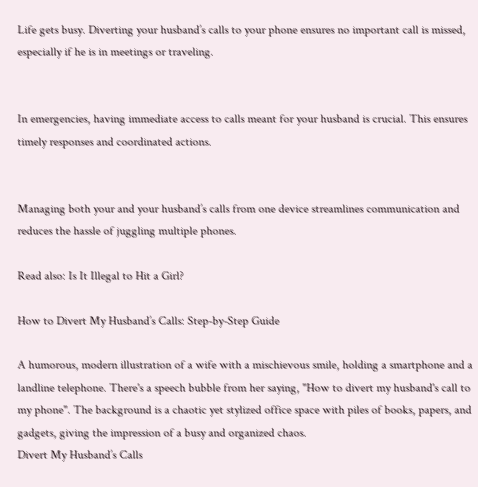Life gets busy. Diverting your husband’s calls to your phone ensures no important call is missed, especially if he is in meetings or traveling.


In emergencies, having immediate access to calls meant for your husband is crucial. This ensures timely responses and coordinated actions.


Managing both your and your husband’s calls from one device streamlines communication and reduces the hassle of juggling multiple phones.

Read also: Is It Illegal to Hit a Girl?

How to Divert My Husband’s Calls: Step-by-Step Guide

A humorous, modern illustration of a wife with a mischievous smile, holding a smartphone and a landline telephone. There's a speech bubble from her saying, "How to divert my husband's call to my phone". The background is a chaotic yet stylized office space with piles of books, papers, and gadgets, giving the impression of a busy and organized chaos.
Divert My Husband’s Calls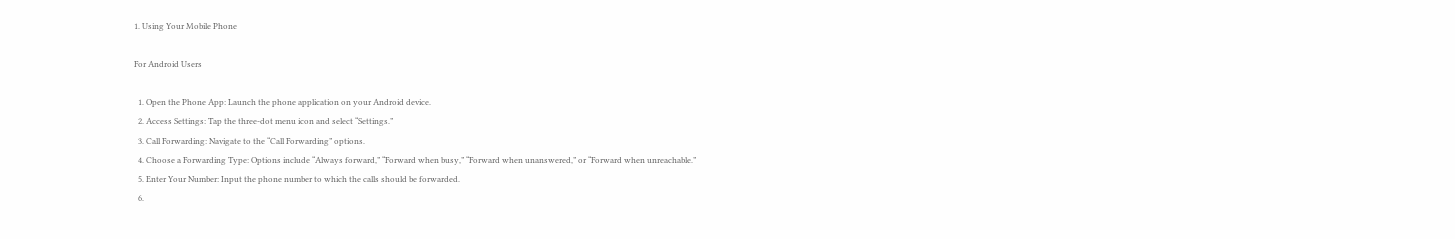1. Using Your Mobile Phone

For Android Users

  1. Open the Phone App: Launch the phone application on your Android device.
  2. Access Settings: Tap the three-dot menu icon and select “Settings.”
  3. Call Forwarding: Navigate to the “Call Forwarding” options.
  4. Choose a Forwarding Type: Options include “Always forward,” “Forward when busy,” “Forward when unanswered,” or “Forward when unreachable.”
  5. Enter Your Number: Input the phone number to which the calls should be forwarded.
  6.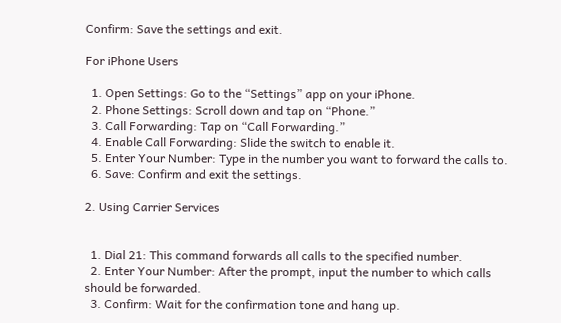Confirm: Save the settings and exit.

For iPhone Users

  1. Open Settings: Go to the “Settings” app on your iPhone.
  2. Phone Settings: Scroll down and tap on “Phone.”
  3. Call Forwarding: Tap on “Call Forwarding.”
  4. Enable Call Forwarding: Slide the switch to enable it.
  5. Enter Your Number: Type in the number you want to forward the calls to.
  6. Save: Confirm and exit the settings.

2. Using Carrier Services


  1. Dial 21: This command forwards all calls to the specified number.
  2. Enter Your Number: After the prompt, input the number to which calls should be forwarded.
  3. Confirm: Wait for the confirmation tone and hang up.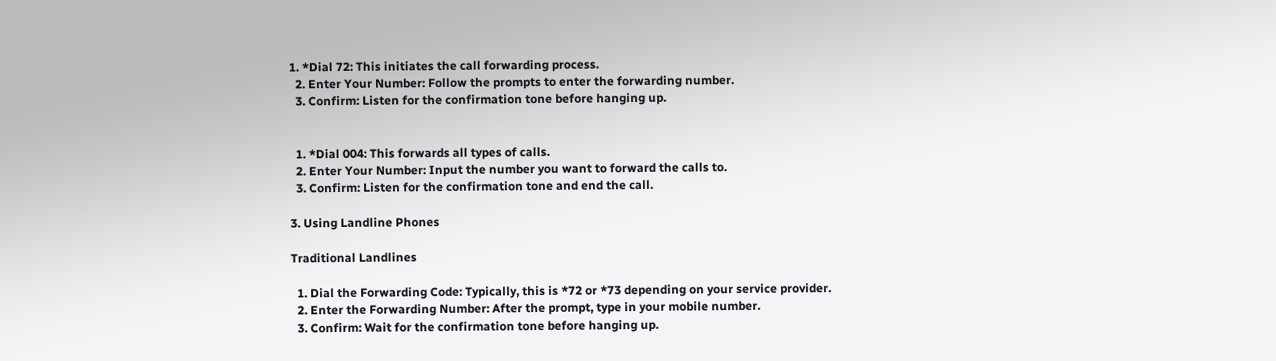1. *Dial 72: This initiates the call forwarding process.
  2. Enter Your Number: Follow the prompts to enter the forwarding number.
  3. Confirm: Listen for the confirmation tone before hanging up.


  1. *Dial 004: This forwards all types of calls.
  2. Enter Your Number: Input the number you want to forward the calls to.
  3. Confirm: Listen for the confirmation tone and end the call.

3. Using Landline Phones

Traditional Landlines

  1. Dial the Forwarding Code: Typically, this is *72 or *73 depending on your service provider.
  2. Enter the Forwarding Number: After the prompt, type in your mobile number.
  3. Confirm: Wait for the confirmation tone before hanging up.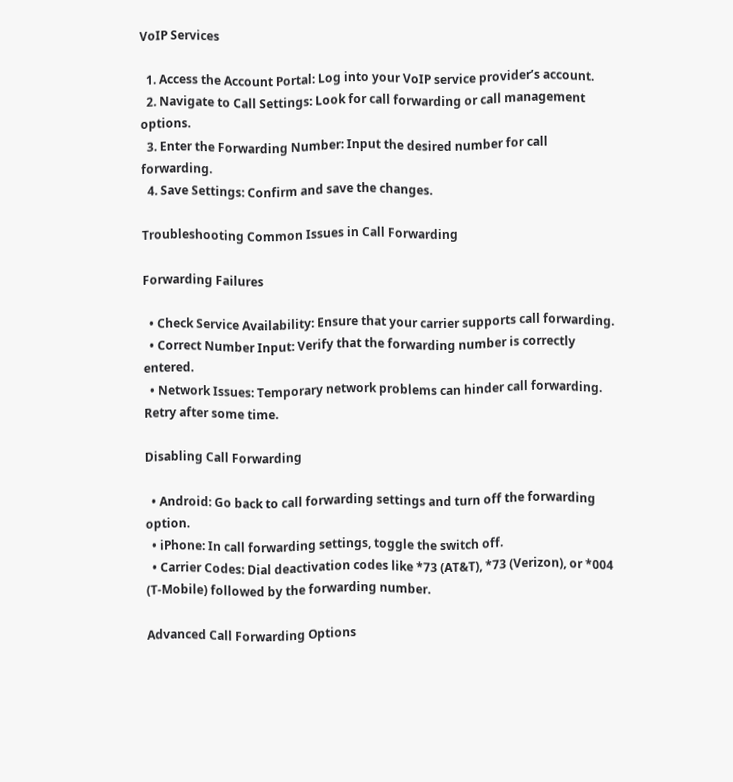VoIP Services

  1. Access the Account Portal: Log into your VoIP service provider’s account.
  2. Navigate to Call Settings: Look for call forwarding or call management options.
  3. Enter the Forwarding Number: Input the desired number for call forwarding.
  4. Save Settings: Confirm and save the changes.

Troubleshooting Common Issues in Call Forwarding

Forwarding Failures

  • Check Service Availability: Ensure that your carrier supports call forwarding.
  • Correct Number Input: Verify that the forwarding number is correctly entered.
  • Network Issues: Temporary network problems can hinder call forwarding. Retry after some time.

Disabling Call Forwarding

  • Android: Go back to call forwarding settings and turn off the forwarding option.
  • iPhone: In call forwarding settings, toggle the switch off.
  • Carrier Codes: Dial deactivation codes like *73 (AT&T), *73 (Verizon), or *004 (T-Mobile) followed by the forwarding number.

Advanced Call Forwarding Options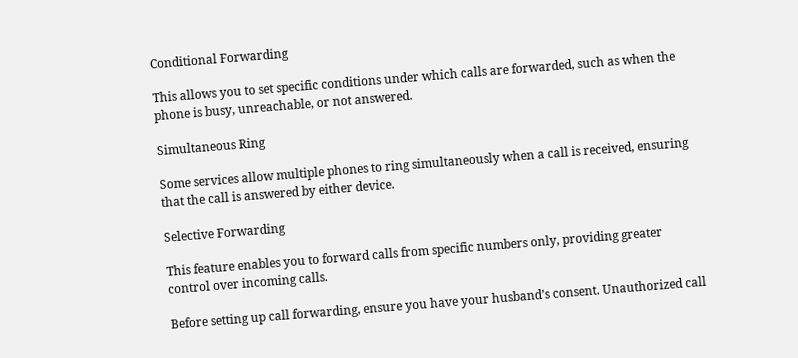Conditional Forwarding

This allows you to set specific conditions under which calls are forwarded, such as when the phone is busy, unreachable, or not answered.

Simultaneous Ring

Some services allow multiple phones to ring simultaneously when a call is received, ensuring that the call is answered by either device.

Selective Forwarding

This feature enables you to forward calls from specific numbers only, providing greater control over incoming calls.

Before setting up call forwarding, ensure you have your husband’s consent. Unauthorized call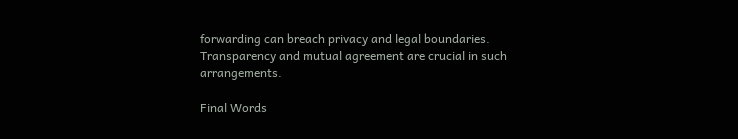forwarding can breach privacy and legal boundaries. Transparency and mutual agreement are crucial in such arrangements.

Final Words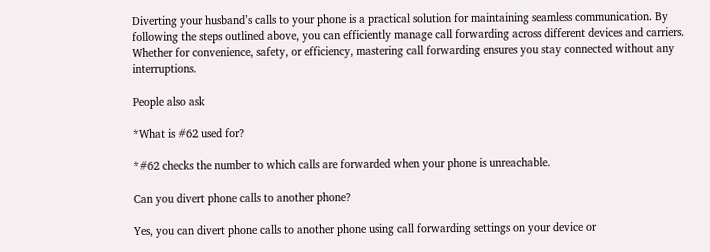Diverting your husband’s calls to your phone is a practical solution for maintaining seamless communication. By following the steps outlined above, you can efficiently manage call forwarding across different devices and carriers. Whether for convenience, safety, or efficiency, mastering call forwarding ensures you stay connected without any interruptions.

People also ask

*What is #62 used for?

*#62 checks the number to which calls are forwarded when your phone is unreachable.

Can you divert phone calls to another phone?

Yes, you can divert phone calls to another phone using call forwarding settings on your device or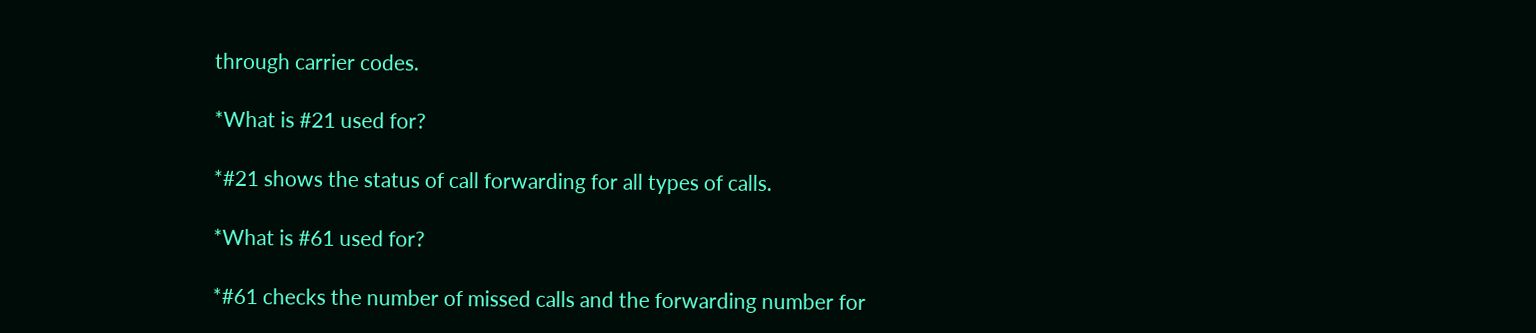through carrier codes.

*What is #21 used for?

*#21 shows the status of call forwarding for all types of calls.

*What is #61 used for?

*#61 checks the number of missed calls and the forwarding number for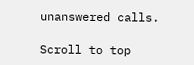unanswered calls.

Scroll to top